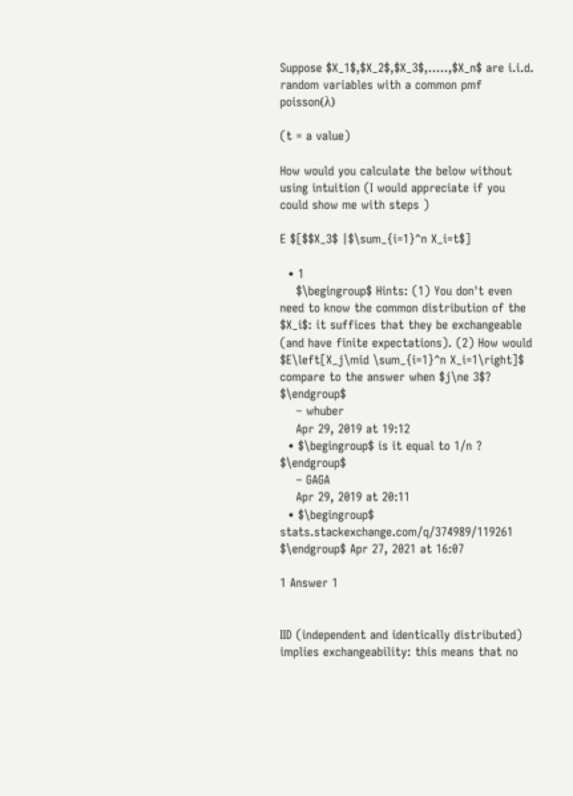Suppose $X_1$,$X_2$,$X_3$,.....,$X_n$ are i.i.d. random variables with a common pmf poisson(λ)

(t = a value)

How would you calculate the below without using intuition (I would appreciate if you could show me with steps )

E $[$$X_3$ |$\sum_{i=1}^n X_i=t$]

  • 1
    $\begingroup$ Hints: (1) You don't even need to know the common distribution of the $X_i$: it suffices that they be exchangeable (and have finite expectations). (2) How would $E\left[X_j\mid \sum_{i=1}^n X_i=1\right]$ compare to the answer when $j\ne 3$? $\endgroup$
    – whuber
    Apr 29, 2019 at 19:12
  • $\begingroup$ is it equal to 1/n ? $\endgroup$
    – GAGA
    Apr 29, 2019 at 20:11
  • $\begingroup$ stats.stackexchange.com/q/374989/119261 $\endgroup$ Apr 27, 2021 at 16:07

1 Answer 1


IID (independent and identically distributed) implies exchangeability: this means that no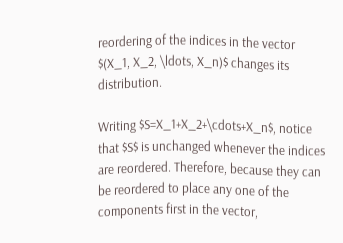reordering of the indices in the vector $(X_1, X_2, \ldots, X_n)$ changes its distribution.

Writing $S=X_1+X_2+\cdots+X_n$, notice that $S$ is unchanged whenever the indices are reordered. Therefore, because they can be reordered to place any one of the components first in the vector,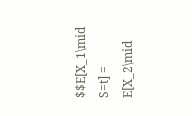$$E[X_1\mid S=t] = E[X_2\mid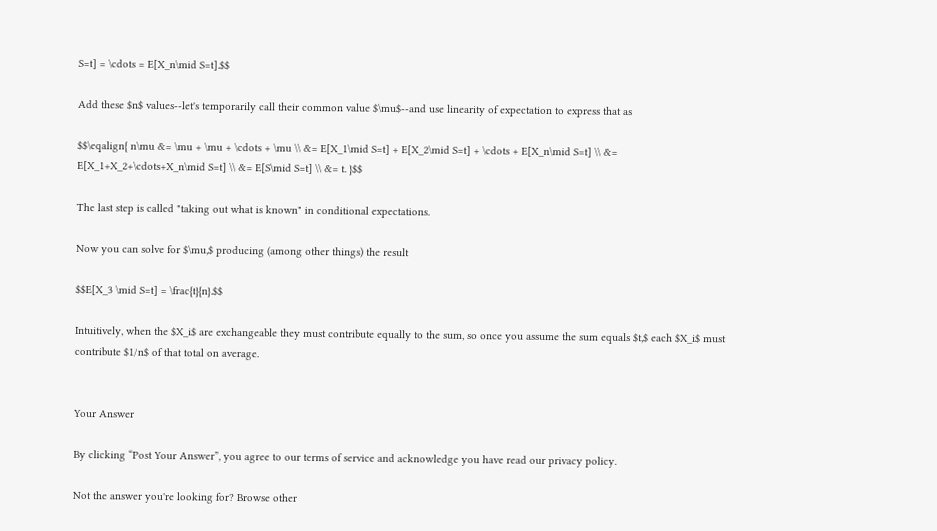S=t] = \cdots = E[X_n\mid S=t].$$

Add these $n$ values--let's temporarily call their common value $\mu$--and use linearity of expectation to express that as

$$\eqalign{ n\mu &= \mu + \mu + \cdots + \mu \\ &= E[X_1\mid S=t] + E[X_2\mid S=t] + \cdots + E[X_n\mid S=t] \\ &= E[X_1+X_2+\cdots+X_n\mid S=t] \\ &= E[S\mid S=t] \\ &= t. }$$

The last step is called "taking out what is known" in conditional expectations.

Now you can solve for $\mu,$ producing (among other things) the result

$$E[X_3 \mid S=t] = \frac{t}{n}.$$

Intuitively, when the $X_i$ are exchangeable they must contribute equally to the sum, so once you assume the sum equals $t,$ each $X_i$ must contribute $1/n$ of that total on average.


Your Answer

By clicking “Post Your Answer”, you agree to our terms of service and acknowledge you have read our privacy policy.

Not the answer you're looking for? Browse other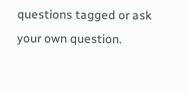questions tagged or ask your own question.